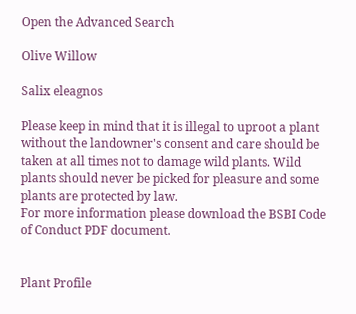Open the Advanced Search

Olive Willow

Salix eleagnos

Please keep in mind that it is illegal to uproot a plant without the landowner's consent and care should be taken at all times not to damage wild plants. Wild plants should never be picked for pleasure and some plants are protected by law.
For more information please download the BSBI Code of Conduct PDF document.


Plant Profile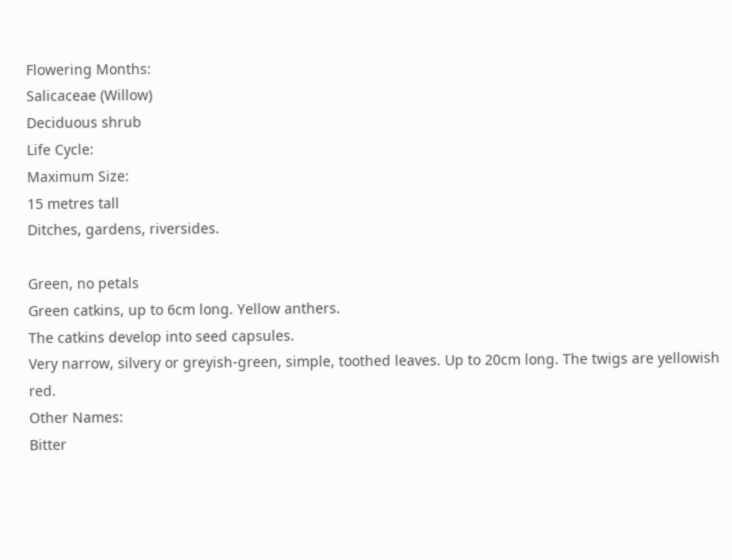Flowering Months:
Salicaceae (Willow)
Deciduous shrub
Life Cycle:
Maximum Size:
15 metres tall
Ditches, gardens, riversides.

Green, no petals
Green catkins, up to 6cm long. Yellow anthers.
The catkins develop into seed capsules.
Very narrow, silvery or greyish-green, simple, toothed leaves. Up to 20cm long. The twigs are yellowish red.
Other Names:
Bitter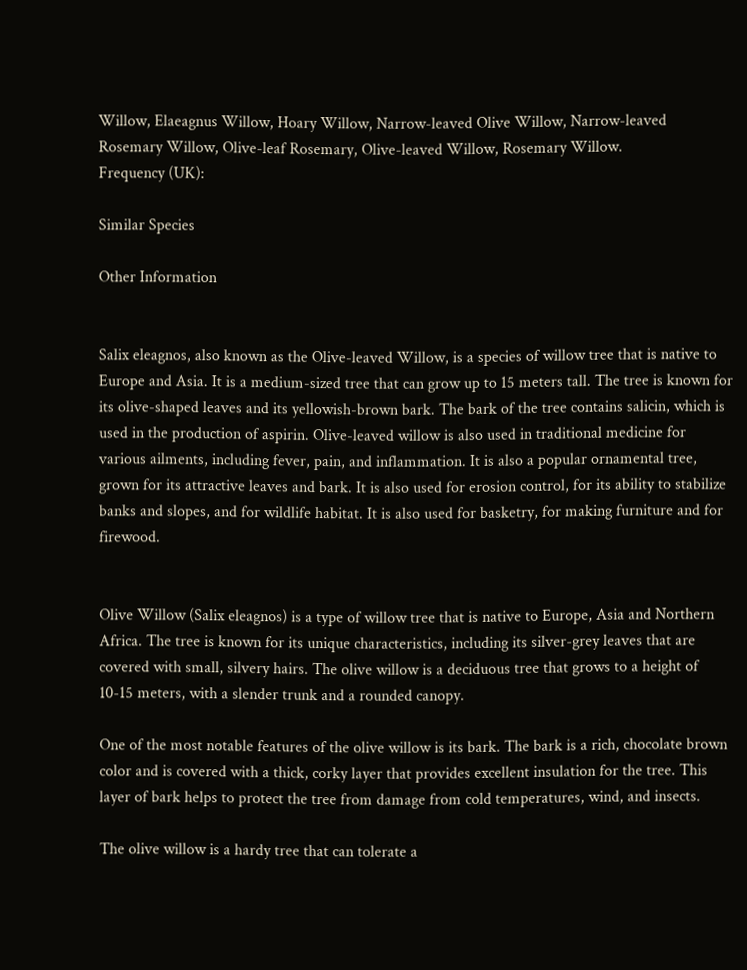Willow, Elaeagnus Willow, Hoary Willow, Narrow-leaved Olive Willow, Narrow-leaved Rosemary Willow, Olive-leaf Rosemary, Olive-leaved Willow, Rosemary Willow.
Frequency (UK):

Similar Species

Other Information


Salix eleagnos, also known as the Olive-leaved Willow, is a species of willow tree that is native to Europe and Asia. It is a medium-sized tree that can grow up to 15 meters tall. The tree is known for its olive-shaped leaves and its yellowish-brown bark. The bark of the tree contains salicin, which is used in the production of aspirin. Olive-leaved willow is also used in traditional medicine for various ailments, including fever, pain, and inflammation. It is also a popular ornamental tree, grown for its attractive leaves and bark. It is also used for erosion control, for its ability to stabilize banks and slopes, and for wildlife habitat. It is also used for basketry, for making furniture and for firewood.


Olive Willow (Salix eleagnos) is a type of willow tree that is native to Europe, Asia and Northern Africa. The tree is known for its unique characteristics, including its silver-grey leaves that are covered with small, silvery hairs. The olive willow is a deciduous tree that grows to a height of 10-15 meters, with a slender trunk and a rounded canopy.

One of the most notable features of the olive willow is its bark. The bark is a rich, chocolate brown color and is covered with a thick, corky layer that provides excellent insulation for the tree. This layer of bark helps to protect the tree from damage from cold temperatures, wind, and insects.

The olive willow is a hardy tree that can tolerate a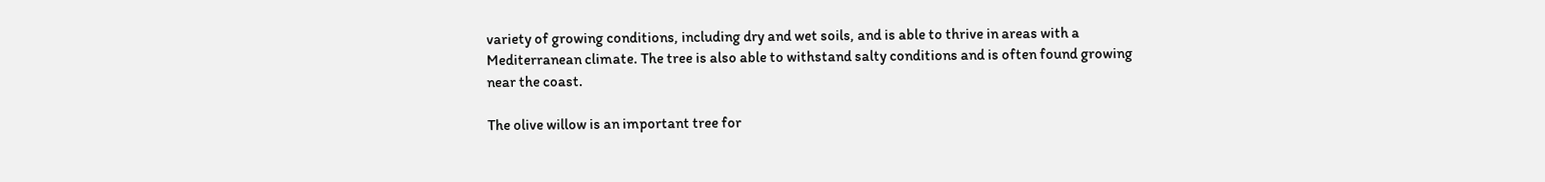variety of growing conditions, including dry and wet soils, and is able to thrive in areas with a Mediterranean climate. The tree is also able to withstand salty conditions and is often found growing near the coast.

The olive willow is an important tree for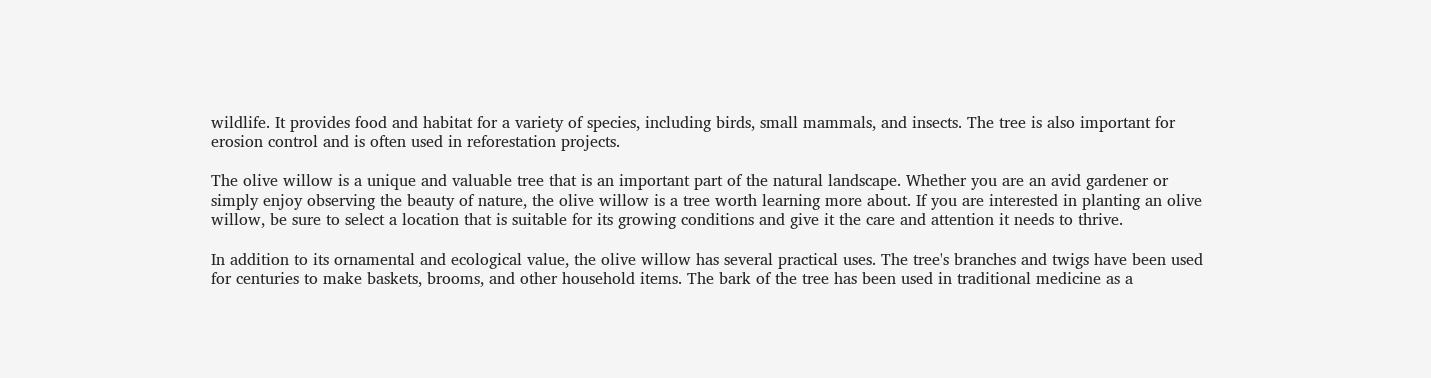wildlife. It provides food and habitat for a variety of species, including birds, small mammals, and insects. The tree is also important for erosion control and is often used in reforestation projects.

The olive willow is a unique and valuable tree that is an important part of the natural landscape. Whether you are an avid gardener or simply enjoy observing the beauty of nature, the olive willow is a tree worth learning more about. If you are interested in planting an olive willow, be sure to select a location that is suitable for its growing conditions and give it the care and attention it needs to thrive.

In addition to its ornamental and ecological value, the olive willow has several practical uses. The tree's branches and twigs have been used for centuries to make baskets, brooms, and other household items. The bark of the tree has been used in traditional medicine as a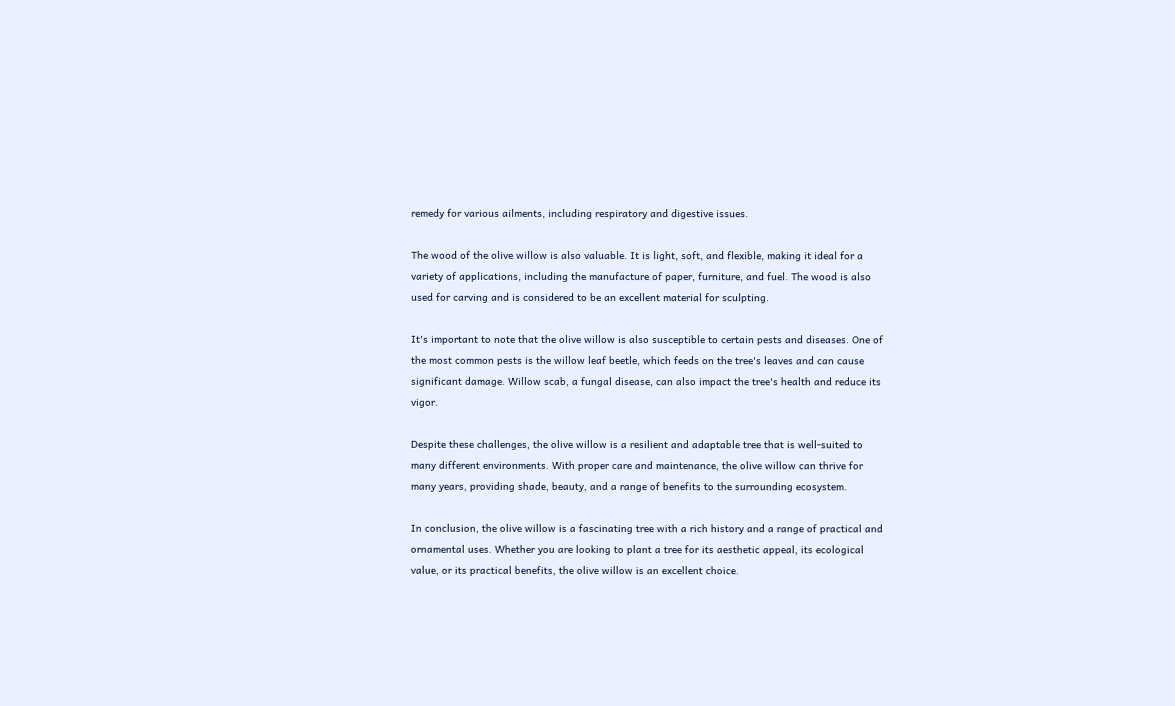remedy for various ailments, including respiratory and digestive issues.

The wood of the olive willow is also valuable. It is light, soft, and flexible, making it ideal for a variety of applications, including the manufacture of paper, furniture, and fuel. The wood is also used for carving and is considered to be an excellent material for sculpting.

It's important to note that the olive willow is also susceptible to certain pests and diseases. One of the most common pests is the willow leaf beetle, which feeds on the tree's leaves and can cause significant damage. Willow scab, a fungal disease, can also impact the tree's health and reduce its vigor.

Despite these challenges, the olive willow is a resilient and adaptable tree that is well-suited to many different environments. With proper care and maintenance, the olive willow can thrive for many years, providing shade, beauty, and a range of benefits to the surrounding ecosystem.

In conclusion, the olive willow is a fascinating tree with a rich history and a range of practical and ornamental uses. Whether you are looking to plant a tree for its aesthetic appeal, its ecological value, or its practical benefits, the olive willow is an excellent choice.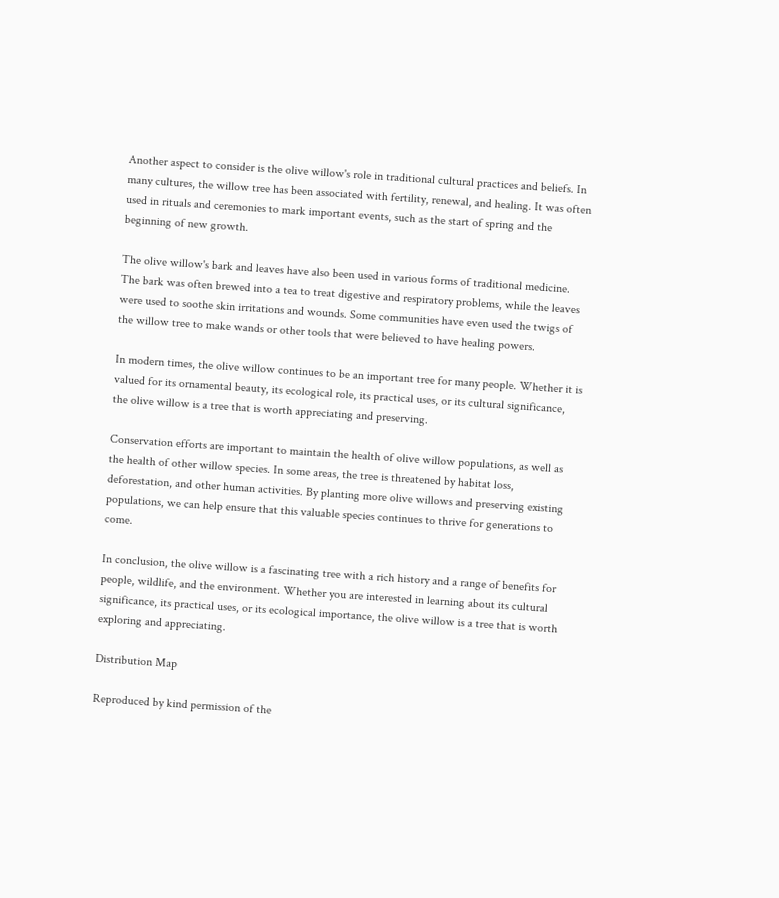Another aspect to consider is the olive willow's role in traditional cultural practices and beliefs. In many cultures, the willow tree has been associated with fertility, renewal, and healing. It was often used in rituals and ceremonies to mark important events, such as the start of spring and the beginning of new growth.

The olive willow's bark and leaves have also been used in various forms of traditional medicine. The bark was often brewed into a tea to treat digestive and respiratory problems, while the leaves were used to soothe skin irritations and wounds. Some communities have even used the twigs of the willow tree to make wands or other tools that were believed to have healing powers.

In modern times, the olive willow continues to be an important tree for many people. Whether it is valued for its ornamental beauty, its ecological role, its practical uses, or its cultural significance, the olive willow is a tree that is worth appreciating and preserving.

Conservation efforts are important to maintain the health of olive willow populations, as well as the health of other willow species. In some areas, the tree is threatened by habitat loss, deforestation, and other human activities. By planting more olive willows and preserving existing populations, we can help ensure that this valuable species continues to thrive for generations to come.

In conclusion, the olive willow is a fascinating tree with a rich history and a range of benefits for people, wildlife, and the environment. Whether you are interested in learning about its cultural significance, its practical uses, or its ecological importance, the olive willow is a tree that is worth exploring and appreciating.

Distribution Map

Reproduced by kind permission of the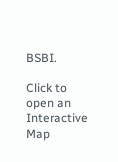BSBI.

Click to open an Interactive Map